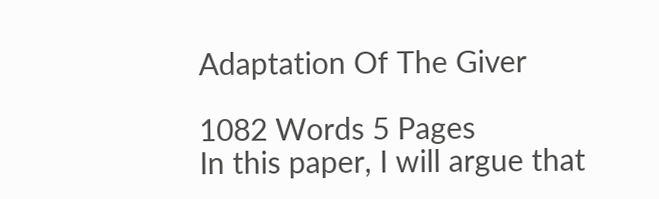Adaptation Of The Giver

1082 Words 5 Pages
In this paper, I will argue that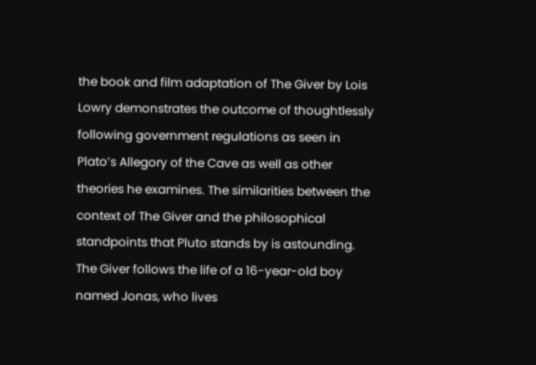the book and film adaptation of The Giver by Lois Lowry demonstrates the outcome of thoughtlessly following government regulations as seen in Plato’s Allegory of the Cave as well as other theories he examines. The similarities between the context of The Giver and the philosophical standpoints that Pluto stands by is astounding.
The Giver follows the life of a 16-year-old boy named Jonas, who lives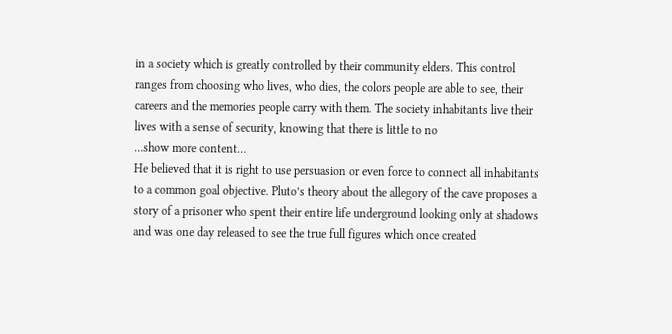in a society which is greatly controlled by their community elders. This control ranges from choosing who lives, who dies, the colors people are able to see, their careers and the memories people carry with them. The society inhabitants live their lives with a sense of security, knowing that there is little to no
…show more content…
He believed that it is right to use persuasion or even force to connect all inhabitants to a common goal objective. Pluto’s theory about the allegory of the cave proposes a story of a prisoner who spent their entire life underground looking only at shadows and was one day released to see the true full figures which once created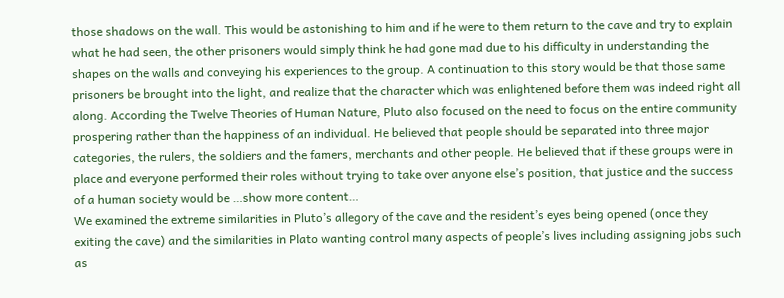those shadows on the wall. This would be astonishing to him and if he were to them return to the cave and try to explain what he had seen, the other prisoners would simply think he had gone mad due to his difficulty in understanding the shapes on the walls and conveying his experiences to the group. A continuation to this story would be that those same prisoners be brought into the light, and realize that the character which was enlightened before them was indeed right all along. According the Twelve Theories of Human Nature, Pluto also focused on the need to focus on the entire community prospering rather than the happiness of an individual. He believed that people should be separated into three major categories, the rulers, the soldiers and the famers, merchants and other people. He believed that if these groups were in place and everyone performed their roles without trying to take over anyone else’s position, that justice and the success of a human society would be …show more content…
We examined the extreme similarities in Pluto’s allegory of the cave and the resident’s eyes being opened (once they exiting the cave) and the similarities in Plato wanting control many aspects of people’s lives including assigning jobs such as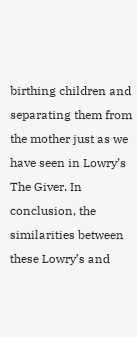birthing children and separating them from the mother just as we have seen in Lowry’s The Giver. In conclusion, the similarities between these Lowry’s and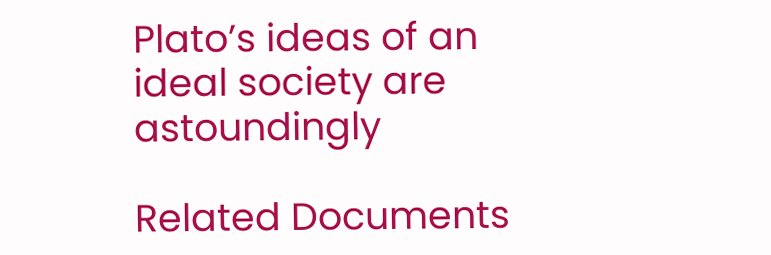Plato’s ideas of an ideal society are astoundingly

Related Documents